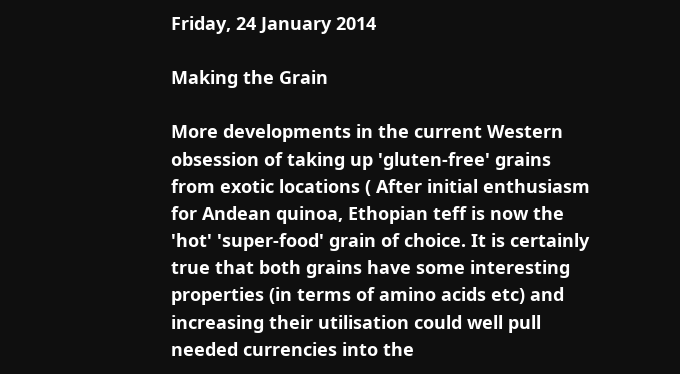Friday, 24 January 2014

Making the Grain

More developments in the current Western obsession of taking up 'gluten-free' grains from exotic locations ( After initial enthusiasm for Andean quinoa, Ethopian teff is now the 'hot' 'super-food' grain of choice. It is certainly true that both grains have some interesting properties (in terms of amino acids etc) and increasing their utilisation could well pull needed currencies into the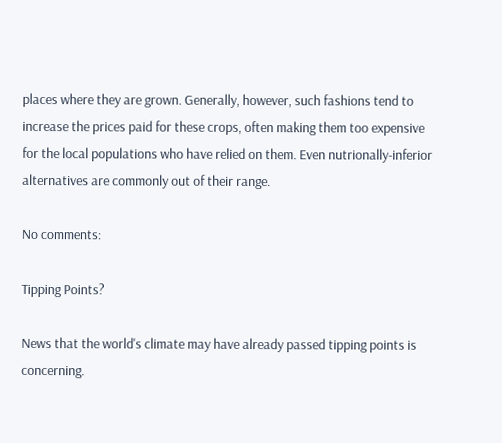places where they are grown. Generally, however, such fashions tend to increase the prices paid for these crops, often making them too expensive for the local populations who have relied on them. Even nutrionally-inferior alternatives are commonly out of their range.

No comments:

Tipping Points?

News that the world's climate may have already passed tipping points is concerning.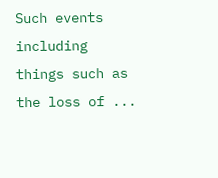Such events including things such as the loss of ...